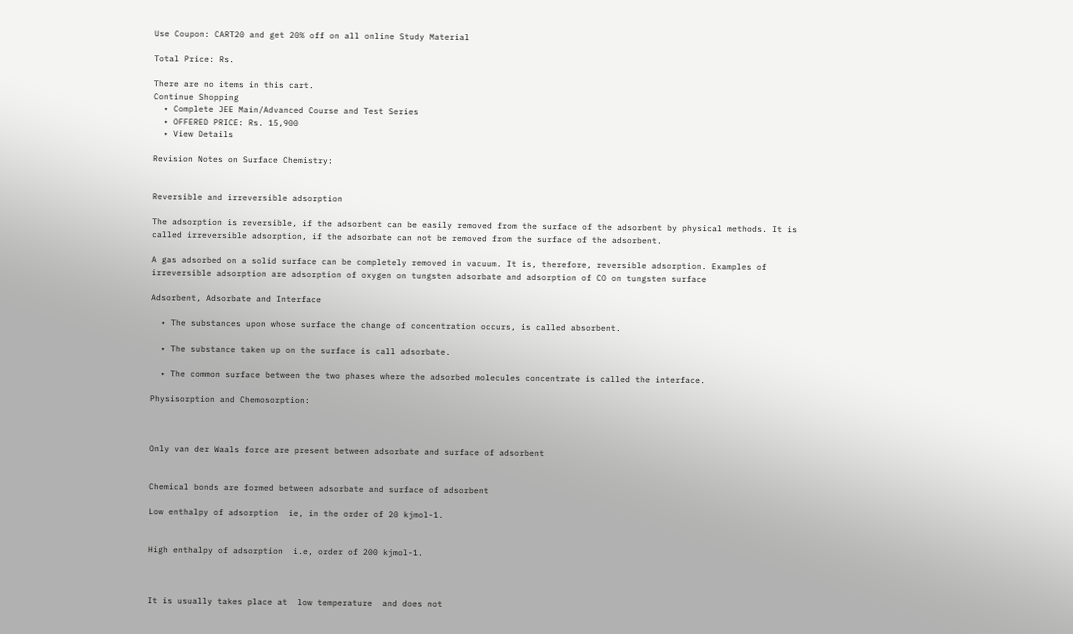Use Coupon: CART20 and get 20% off on all online Study Material

Total Price: Rs.

There are no items in this cart.
Continue Shopping
  • Complete JEE Main/Advanced Course and Test Series
  • OFFERED PRICE: Rs. 15,900
  • View Details

Revision Notes on Surface Chemistry:


Reversible and irreversible adsorption

The adsorption is reversible, if the adsorbent can be easily removed from the surface of the adsorbent by physical methods. It is called irreversible adsorption, if the adsorbate can not be removed from the surface of the adsorbent.

A gas adsorbed on a solid surface can be completely removed in vacuum. It is, therefore, reversible adsorption. Examples of irreversible adsorption are adsorption of oxygen on tungsten adsorbate and adsorption of CO on tungsten surface

Adsorbent, Adsorbate and Interface

  • The substances upon whose surface the change of concentration occurs, is called absorbent.

  • The substance taken up on the surface is call adsorbate.

  • The common surface between the two phases where the adsorbed molecules concentrate is called the interface.

Physisorption and Chemosorption:



Only van der Waals force are present between adsorbate and surface of adsorbent


Chemical bonds are formed between adsorbate and surface of adsorbent

Low enthalpy of adsorption  ie, in the order of 20 kjmol-1.


High enthalpy of adsorption  i.e, order of 200 kjmol-1.



It is usually takes place at  low temperature  and does not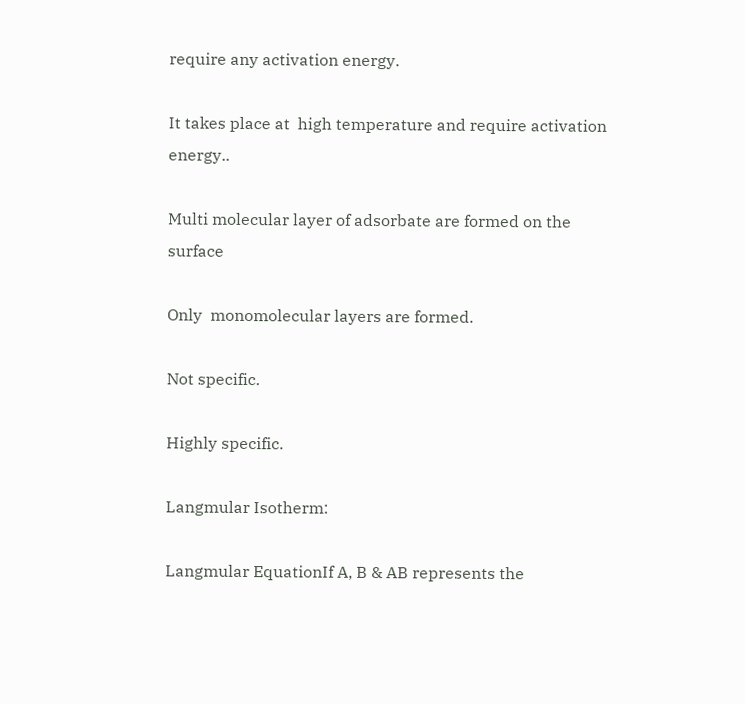require any activation energy.

It takes place at  high temperature and require activation energy..

Multi molecular layer of adsorbate are formed on the surface

Only  monomolecular layers are formed.

Not specific.

Highly specific.

Langmular Isotherm:

Langmular EquationIf A, B & AB represents the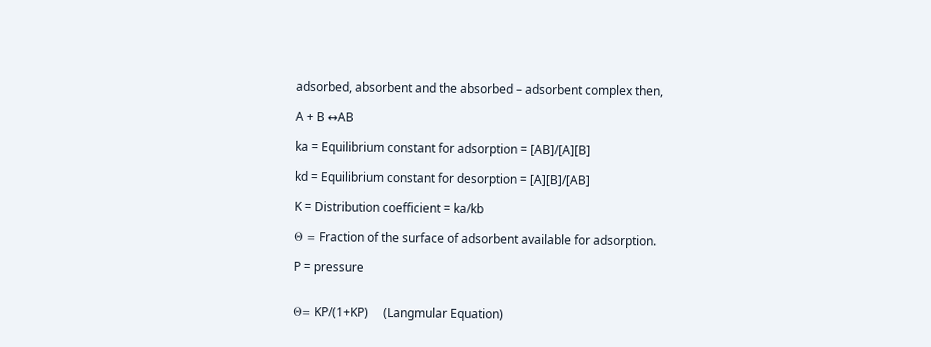adsorbed, absorbent and the absorbed – adsorbent complex then,

A + B ↔AB

ka = Equilibrium constant for adsorption = [AB]/[A][B]

kd = Equilibrium constant for desorption = [A][B]/[AB]

K = Distribution coefficient = ka/kb

Θ = Fraction of the surface of adsorbent available for adsorption.

P = pressure


Θ= KP/(1+KP)     (Langmular Equation)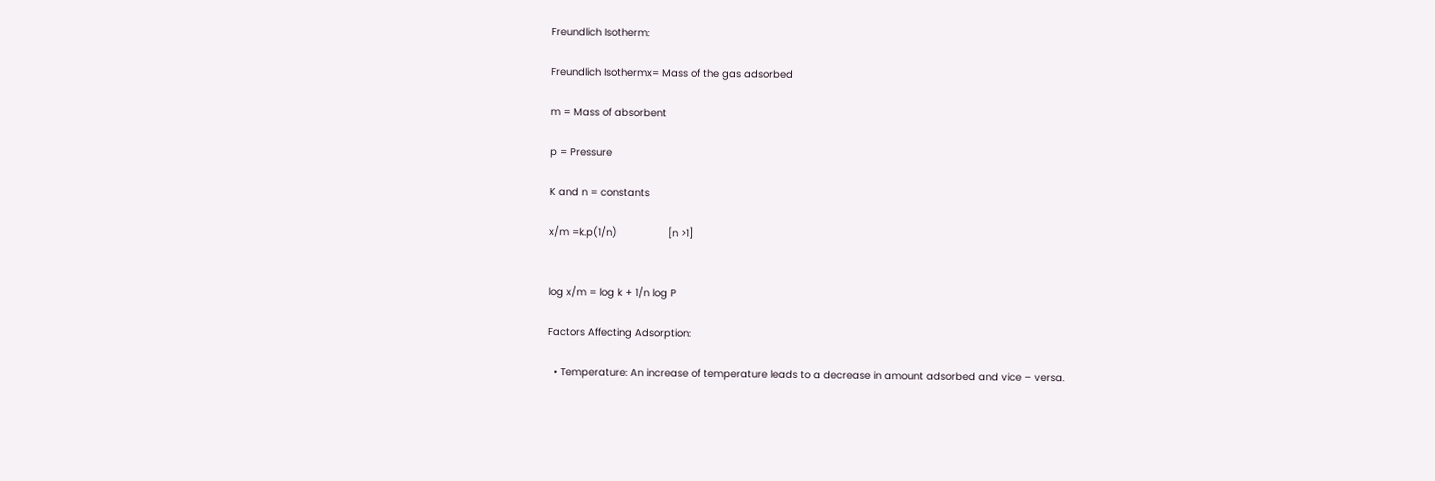Freundlich Isotherm:

Freundlich Isothermx= Mass of the gas adsorbed

m = Mass of absorbent

p = Pressure

K and n = constants

x/m =k.p(1/n)                 [n >1]


log x/m = log k + 1/n log P

Factors Affecting Adsorption:

  • Temperature: An increase of temperature leads to a decrease in amount adsorbed and vice – versa.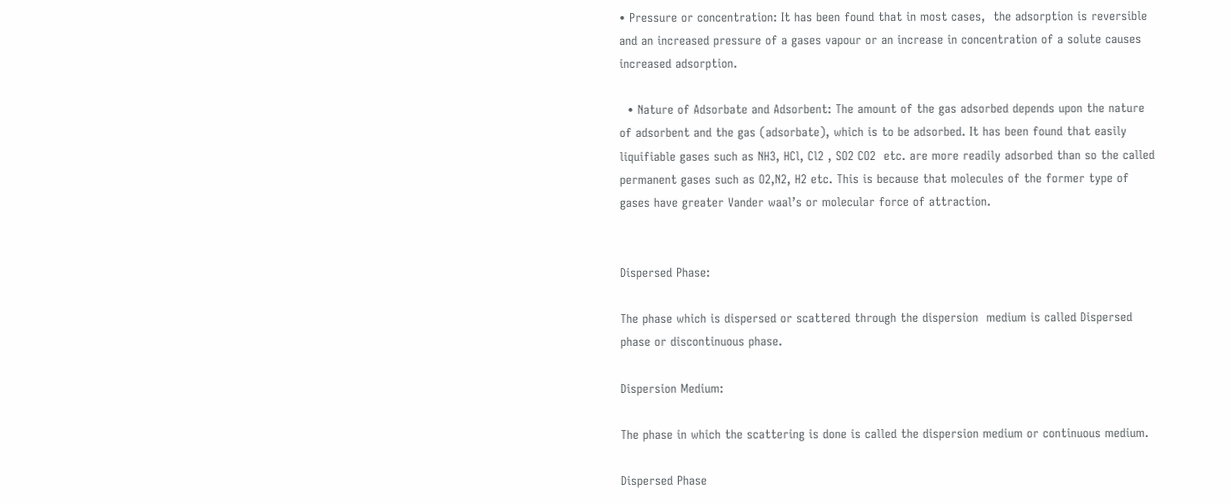• Pressure or concentration: It has been found that in most cases,  the adsorption is reversible and an increased pressure of a gases vapour or an increase in concentration of a solute causes increased adsorption.

  • Nature of Adsorbate and Adsorbent: The amount of the gas adsorbed depends upon the nature of adsorbent and the gas (adsorbate), which is to be adsorbed. It has been found that easily liquifiable gases such as NH3, HCl, Cl2 , SO2 CO2  etc. are more readily adsorbed than so the called permanent gases such as O2,N2, H2 etc. This is because that molecules of the former type of gases have greater Vander waal’s or molecular force of attraction.


Dispersed Phase:

The phase which is dispersed or scattered through the dispersion  medium is called Dispersed phase or discontinuous phase.

Dispersion Medium:

The phase in which the scattering is done is called the dispersion medium or continuous medium.

Dispersed Phase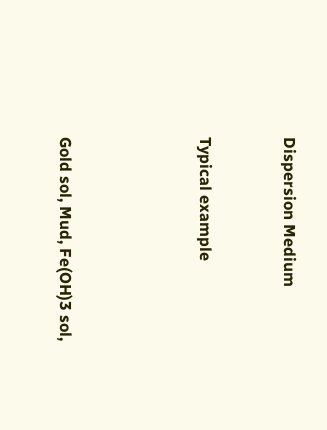Dispersion Medium


Typical example




Gold sol, Mud, Fe(OH)3 sol,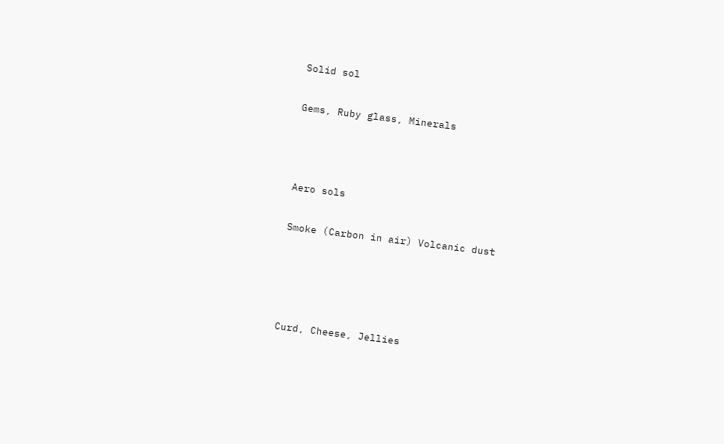Solid sol

Gems, Ruby glass, Minerals



Aero sols

Smoke (Carbon in air) Volcanic dust




Curd, Cheese, Jellies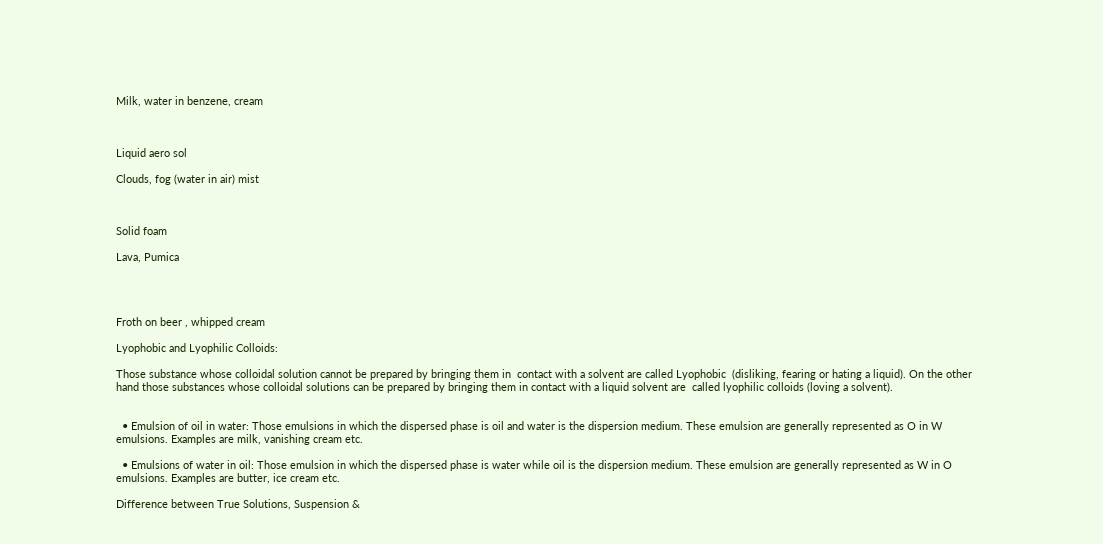Milk, water in benzene, cream



Liquid aero sol

Clouds, fog (water in air) mist



Solid foam

Lava, Pumica




Froth on beer , whipped cream

Lyophobic and Lyophilic Colloids:

Those substance whose colloidal solution cannot be prepared by bringing them in  contact with a solvent are called Lyophobic  (disliking, fearing or hating a liquid). On the other hand those substances whose colloidal solutions can be prepared by bringing them in contact with a liquid solvent are  called lyophilic colloids (loving a solvent).


  • Emulsion of oil in water: Those emulsions in which the dispersed phase is oil and water is the dispersion medium. These emulsion are generally represented as O in W emulsions. Examples are milk, vanishing cream etc.

  • Emulsions of water in oil: Those emulsion in which the dispersed phase is water while oil is the dispersion medium. These emulsion are generally represented as W in O emulsions. Examples are butter, ice cream etc.

Difference between True Solutions, Suspension &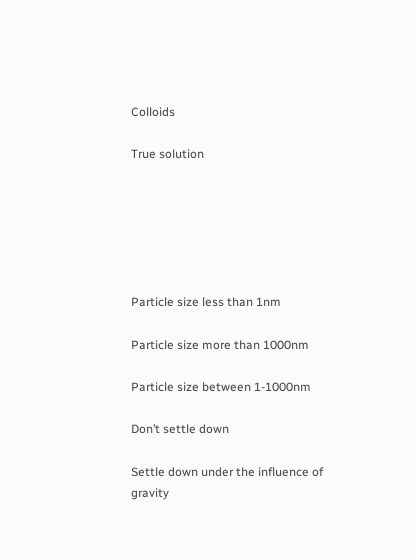Colloids

True solution






Particle size less than 1nm

Particle size more than 1000nm

Particle size between 1-1000nm

Don’t settle down

Settle down under the influence of gravity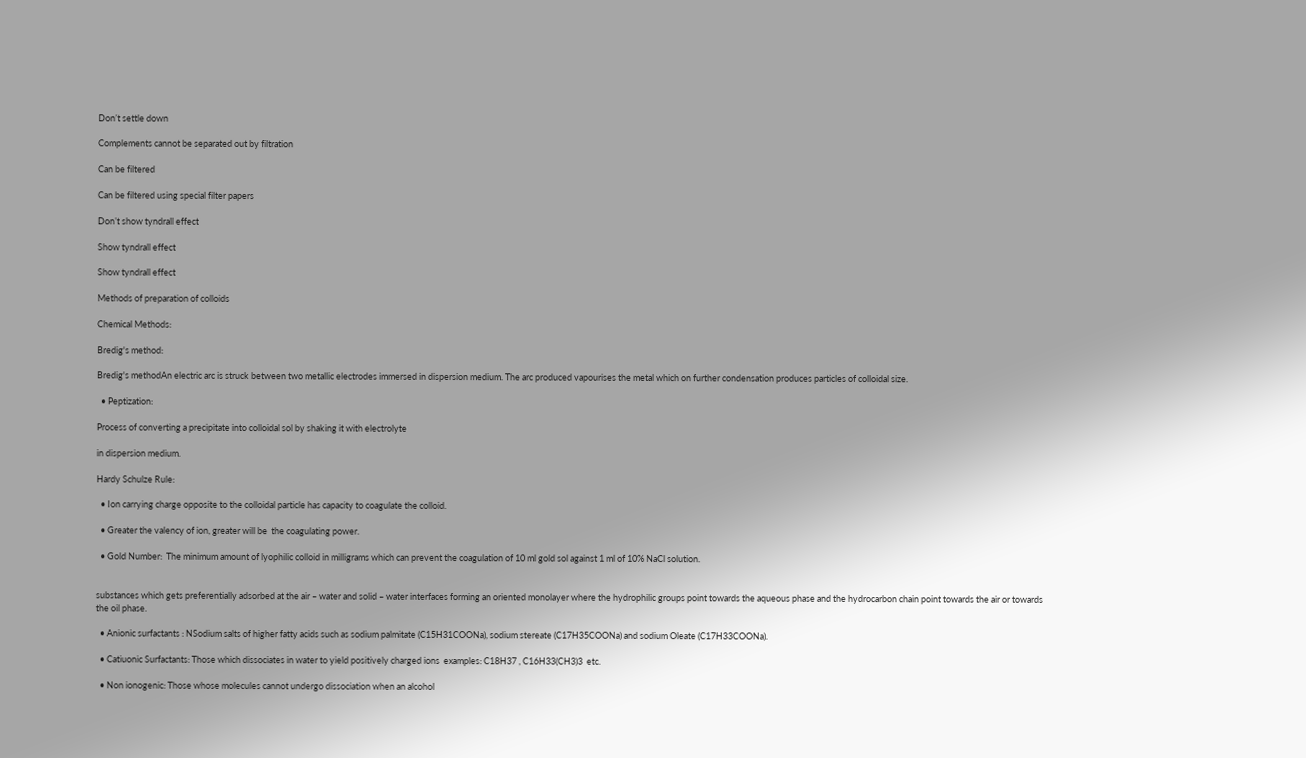Don’t settle down

Complements cannot be separated out by filtration

Can be filtered

Can be filtered using special filter papers

Don’t show tyndrall effect

Show tyndrall effect

Show tyndrall effect

Methods of preparation of colloids

Chemical Methods:

Bredig's method:

Bredig's methodAn electric arc is struck between two metallic electrodes immersed in dispersion medium. The arc produced vapourises the metal which on further condensation produces particles of colloidal size.

  • Peptization:

Process of converting a precipitate into colloidal sol by shaking it with electrolyte

in dispersion medium.

Hardy Schulze Rule:

  • Ion carrying charge opposite to the colloidal particle has capacity to coagulate the colloid.

  • Greater the valency of ion, greater will be  the coagulating power.

  • Gold Number:  The minimum amount of lyophilic colloid in milligrams which can prevent the coagulation of 10 ml gold sol against 1 ml of 10% NaCl solution.


substances which gets preferentially adsorbed at the air – water and solid – water interfaces forming an oriented monolayer where the hydrophilic groups point towards the aqueous phase and the hydrocarbon chain point towards the air or towards the oil phase.

  • Anionic surfactants : NSodium salts of higher fatty acids such as sodium palmitate (C15H31COONa), sodium stereate (C17H35COONa) and sodium Oleate (C17H33COONa).

  • Catiuonic Surfactants: Those which dissociates in water to yield positively charged ions  examples: C18H37 , C16H33(CH3)3  etc.

  • Non ionogenic: Those whose molecules cannot undergo dissociation when an alcohol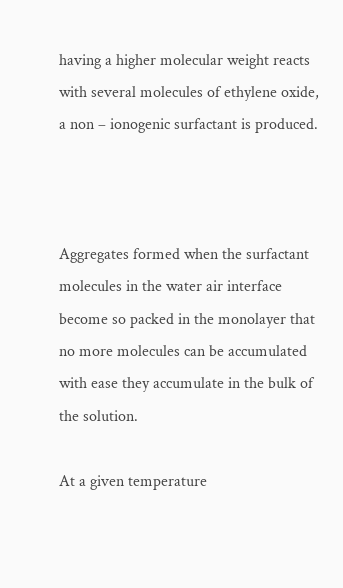having a higher molecular weight reacts with several molecules of ethylene oxide, a non – ionogenic surfactant is produced.



Aggregates formed when the surfactant molecules in the water air interface become so packed in the monolayer that no more molecules can be accumulated with ease they accumulate in the bulk of the solution.

At a given temperature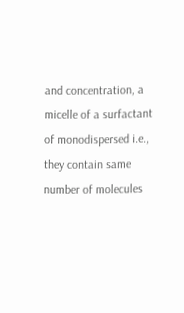and concentration, a micelle of a surfactant of monodispersed i.e., they contain same number of molecules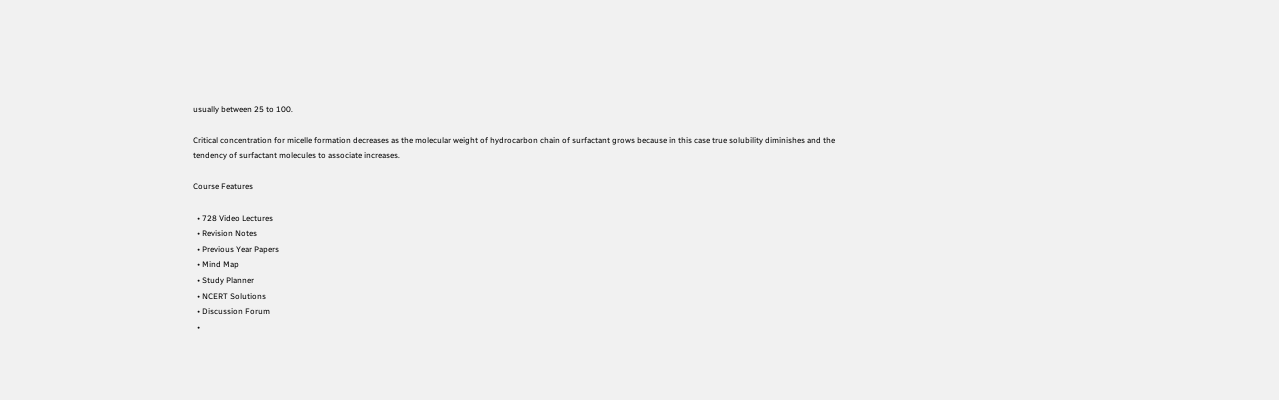usually between 25 to 100.

Critical concentration for micelle formation decreases as the molecular weight of hydrocarbon chain of surfactant grows because in this case true solubility diminishes and the tendency of surfactant molecules to associate increases.

Course Features

  • 728 Video Lectures
  • Revision Notes
  • Previous Year Papers
  • Mind Map
  • Study Planner
  • NCERT Solutions
  • Discussion Forum
  •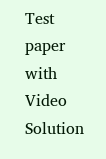Test paper with Video Solution